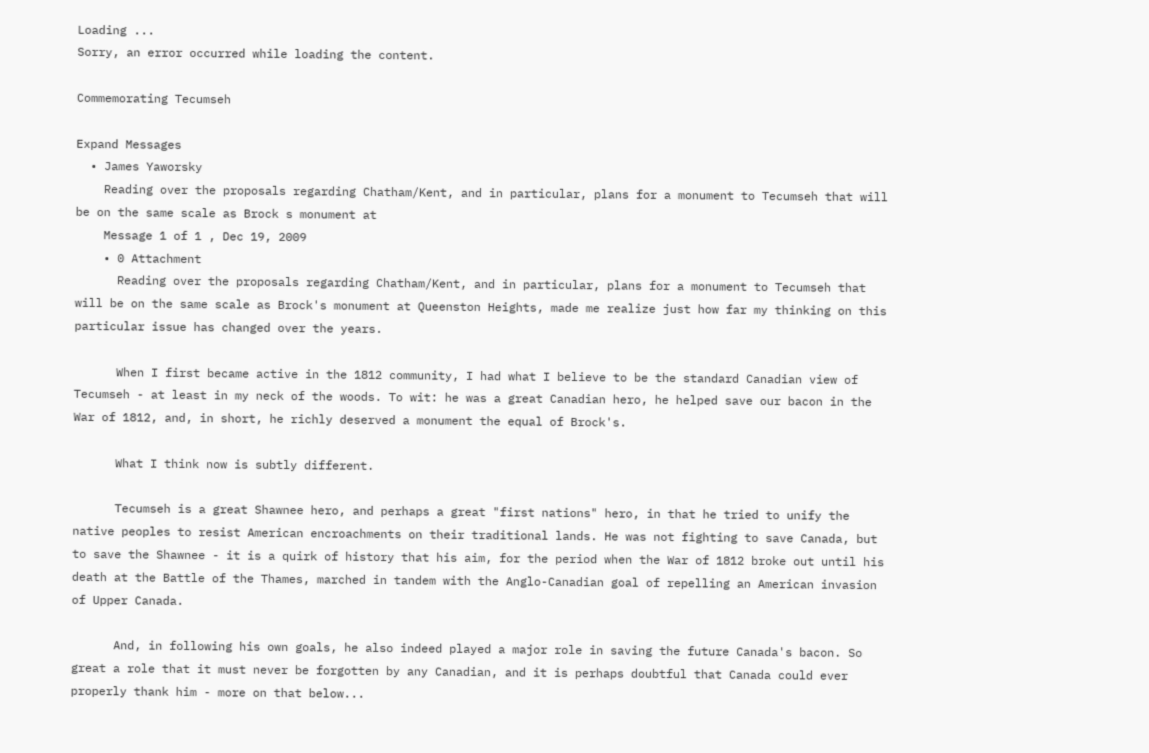Loading ...
Sorry, an error occurred while loading the content.

Commemorating Tecumseh

Expand Messages
  • James Yaworsky
    Reading over the proposals regarding Chatham/Kent, and in particular, plans for a monument to Tecumseh that will be on the same scale as Brock s monument at
    Message 1 of 1 , Dec 19, 2009
    • 0 Attachment
      Reading over the proposals regarding Chatham/Kent, and in particular, plans for a monument to Tecumseh that will be on the same scale as Brock's monument at Queenston Heights, made me realize just how far my thinking on this particular issue has changed over the years.

      When I first became active in the 1812 community, I had what I believe to be the standard Canadian view of Tecumseh - at least in my neck of the woods. To wit: he was a great Canadian hero, he helped save our bacon in the War of 1812, and, in short, he richly deserved a monument the equal of Brock's.

      What I think now is subtly different.

      Tecumseh is a great Shawnee hero, and perhaps a great "first nations" hero, in that he tried to unify the native peoples to resist American encroachments on their traditional lands. He was not fighting to save Canada, but to save the Shawnee - it is a quirk of history that his aim, for the period when the War of 1812 broke out until his death at the Battle of the Thames, marched in tandem with the Anglo-Canadian goal of repelling an American invasion of Upper Canada.

      And, in following his own goals, he also indeed played a major role in saving the future Canada's bacon. So great a role that it must never be forgotten by any Canadian, and it is perhaps doubtful that Canada could ever properly thank him - more on that below...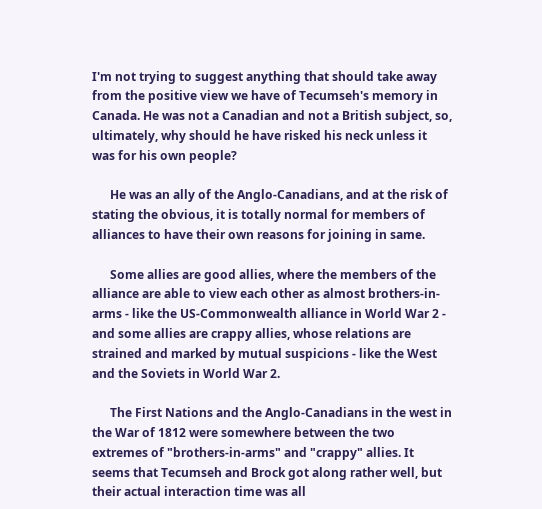I'm not trying to suggest anything that should take away from the positive view we have of Tecumseh's memory in Canada. He was not a Canadian and not a British subject, so, ultimately, why should he have risked his neck unless it was for his own people?

      He was an ally of the Anglo-Canadians, and at the risk of stating the obvious, it is totally normal for members of alliances to have their own reasons for joining in same.

      Some allies are good allies, where the members of the alliance are able to view each other as almost brothers-in-arms - like the US-Commonwealth alliance in World War 2 - and some allies are crappy allies, whose relations are strained and marked by mutual suspicions - like the West and the Soviets in World War 2.

      The First Nations and the Anglo-Canadians in the west in the War of 1812 were somewhere between the two extremes of "brothers-in-arms" and "crappy" allies. It seems that Tecumseh and Brock got along rather well, but their actual interaction time was all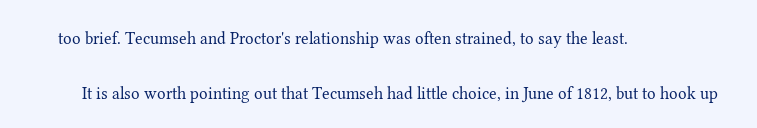too brief. Tecumseh and Proctor's relationship was often strained, to say the least.

      It is also worth pointing out that Tecumseh had little choice, in June of 1812, but to hook up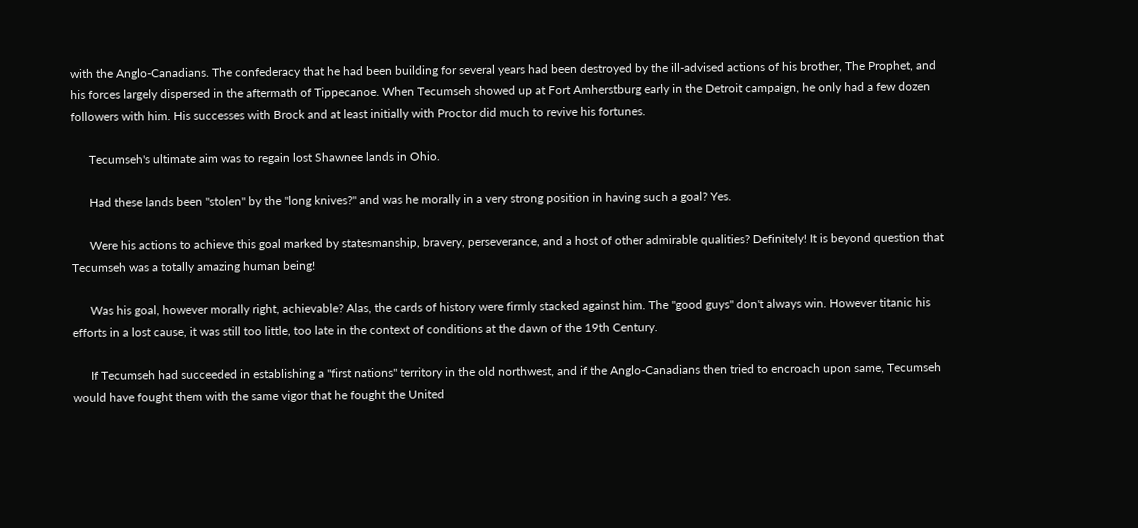with the Anglo-Canadians. The confederacy that he had been building for several years had been destroyed by the ill-advised actions of his brother, The Prophet, and his forces largely dispersed in the aftermath of Tippecanoe. When Tecumseh showed up at Fort Amherstburg early in the Detroit campaign, he only had a few dozen followers with him. His successes with Brock and at least initially with Proctor did much to revive his fortunes.

      Tecumseh's ultimate aim was to regain lost Shawnee lands in Ohio.

      Had these lands been "stolen" by the "long knives?" and was he morally in a very strong position in having such a goal? Yes.

      Were his actions to achieve this goal marked by statesmanship, bravery, perseverance, and a host of other admirable qualities? Definitely! It is beyond question that Tecumseh was a totally amazing human being!

      Was his goal, however morally right, achievable? Alas, the cards of history were firmly stacked against him. The "good guys" don't always win. However titanic his efforts in a lost cause, it was still too little, too late in the context of conditions at the dawn of the 19th Century.

      If Tecumseh had succeeded in establishing a "first nations" territory in the old northwest, and if the Anglo-Canadians then tried to encroach upon same, Tecumseh would have fought them with the same vigor that he fought the United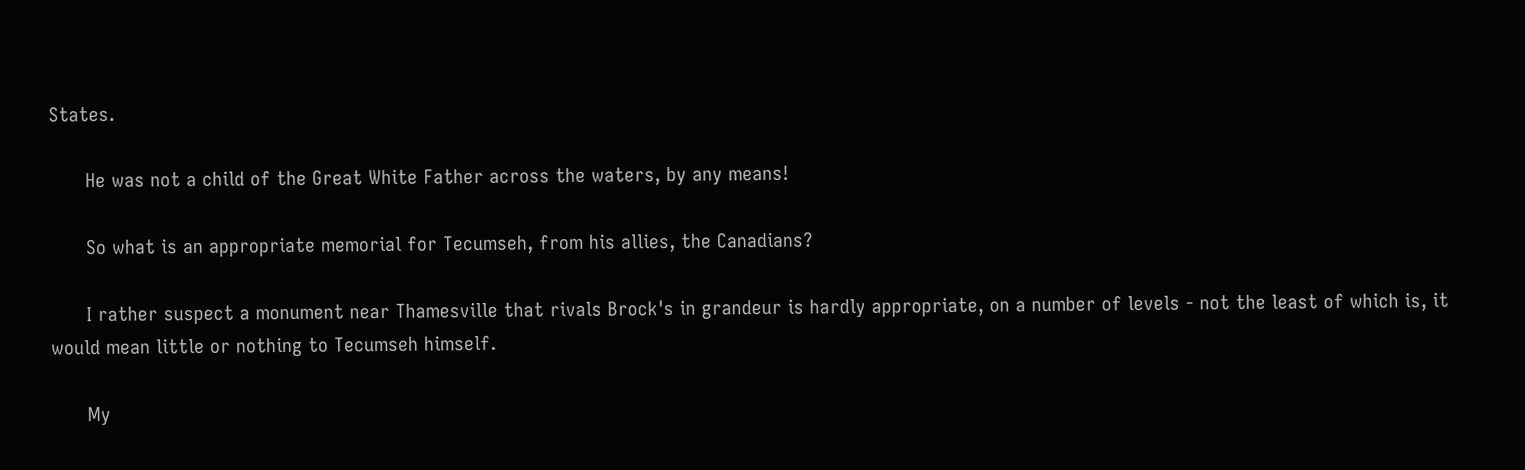States.

      He was not a child of the Great White Father across the waters, by any means!

      So what is an appropriate memorial for Tecumseh, from his allies, the Canadians?

      I rather suspect a monument near Thamesville that rivals Brock's in grandeur is hardly appropriate, on a number of levels - not the least of which is, it would mean little or nothing to Tecumseh himself.

      My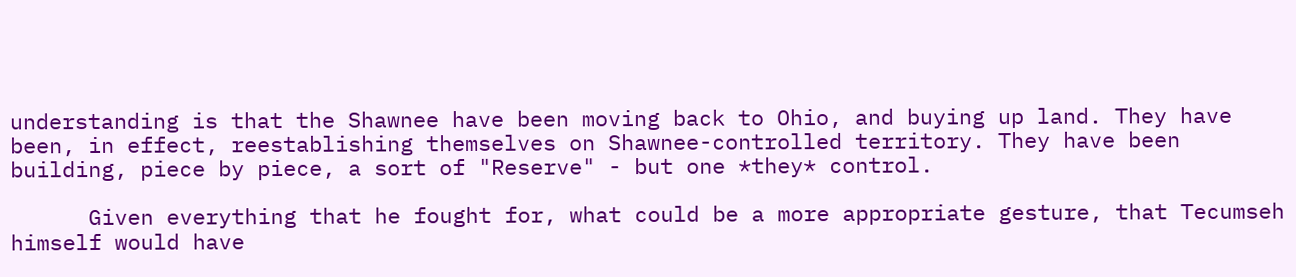understanding is that the Shawnee have been moving back to Ohio, and buying up land. They have been, in effect, reestablishing themselves on Shawnee-controlled territory. They have been building, piece by piece, a sort of "Reserve" - but one *they* control.

      Given everything that he fought for, what could be a more appropriate gesture, that Tecumseh himself would have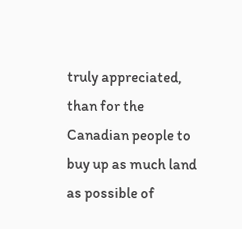truly appreciated, than for the Canadian people to buy up as much land as possible of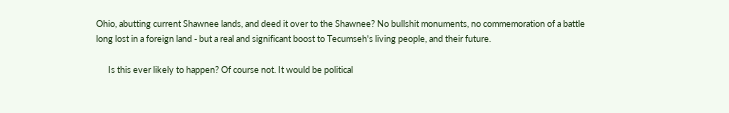Ohio, abutting current Shawnee lands, and deed it over to the Shawnee? No bullshit monuments, no commemoration of a battle long lost in a foreign land - but a real and significant boost to Tecumseh's living people, and their future.

      Is this ever likely to happen? Of course not. It would be political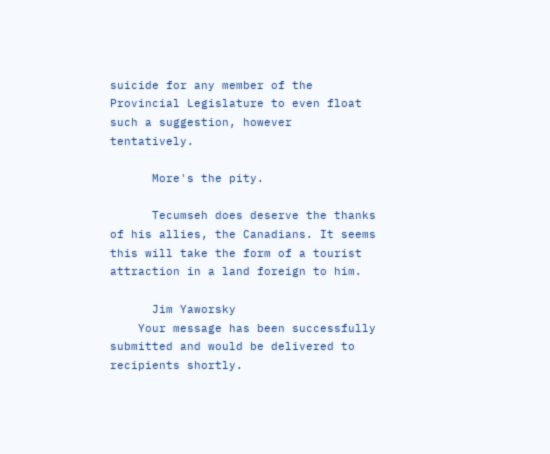suicide for any member of the Provincial Legislature to even float such a suggestion, however tentatively.

      More's the pity.

      Tecumseh does deserve the thanks of his allies, the Canadians. It seems this will take the form of a tourist attraction in a land foreign to him.

      Jim Yaworsky
    Your message has been successfully submitted and would be delivered to recipients shortly.